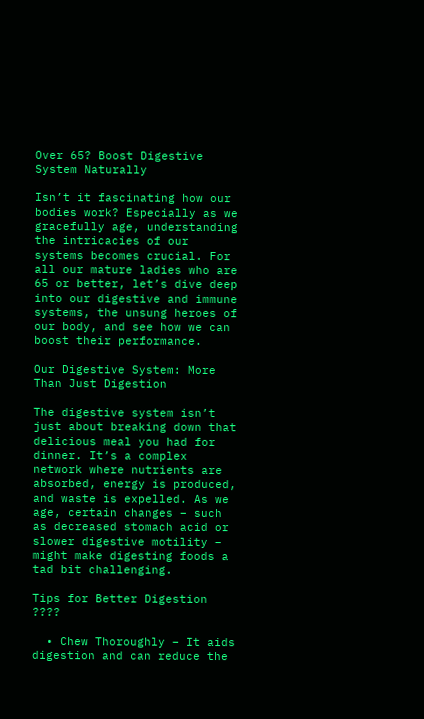Over 65? Boost Digestive System Naturally

Isn’t it fascinating how our bodies work? Especially as we gracefully age, understanding the intricacies of our systems becomes crucial. For all our mature ladies who are 65 or better, let’s dive deep into our digestive and immune systems, the unsung heroes of our body, and see how we can boost their performance.

Our Digestive System: More Than Just Digestion

The digestive system isn’t just about breaking down that delicious meal you had for dinner. It’s a complex network where nutrients are absorbed, energy is produced, and waste is expelled. As we age, certain changes – such as decreased stomach acid or slower digestive motility – might make digesting foods a tad bit challenging.

Tips for Better Digestion ????

  • Chew Thoroughly – It aids digestion and can reduce the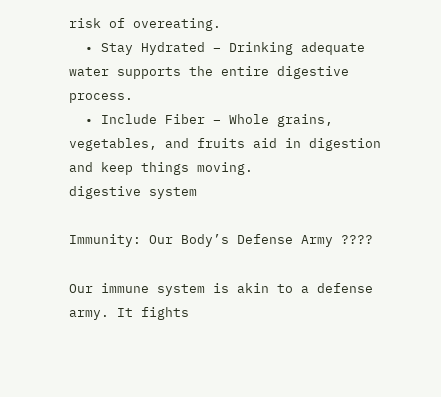risk of overeating.
  • Stay Hydrated – Drinking adequate water supports the entire digestive process.
  • Include Fiber – Whole grains, vegetables, and fruits aid in digestion and keep things moving.
digestive system

Immunity: Our Body’s Defense Army ????

Our immune system is akin to a defense army. It fights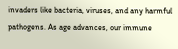invaders like bacteria, viruses, and any harmful pathogens. As age advances, our immune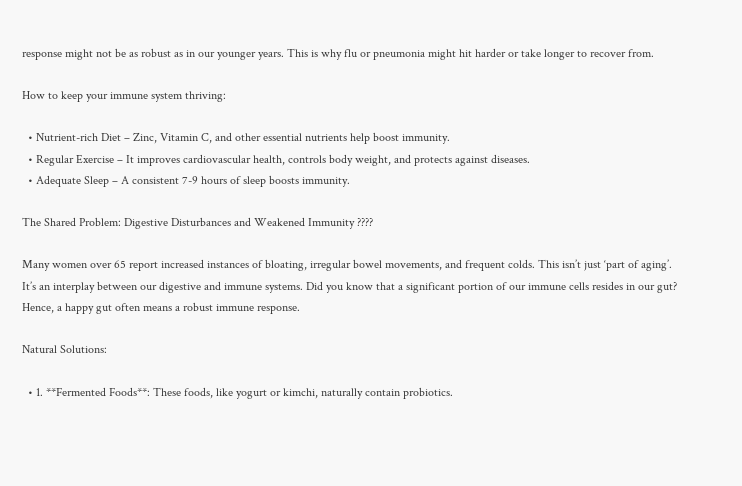response might not be as robust as in our younger years. This is why flu or pneumonia might hit harder or take longer to recover from.

How to keep your immune system thriving:

  • Nutrient-rich Diet – Zinc, Vitamin C, and other essential nutrients help boost immunity.
  • Regular Exercise – It improves cardiovascular health, controls body weight, and protects against diseases.
  • Adequate Sleep – A consistent 7-9 hours of sleep boosts immunity.

The Shared Problem: Digestive Disturbances and Weakened Immunity ????

Many women over 65 report increased instances of bloating, irregular bowel movements, and frequent colds. This isn’t just ‘part of aging’. It’s an interplay between our digestive and immune systems. Did you know that a significant portion of our immune cells resides in our gut? Hence, a happy gut often means a robust immune response.

Natural Solutions:

  • 1. **Fermented Foods**: These foods, like yogurt or kimchi, naturally contain probiotics.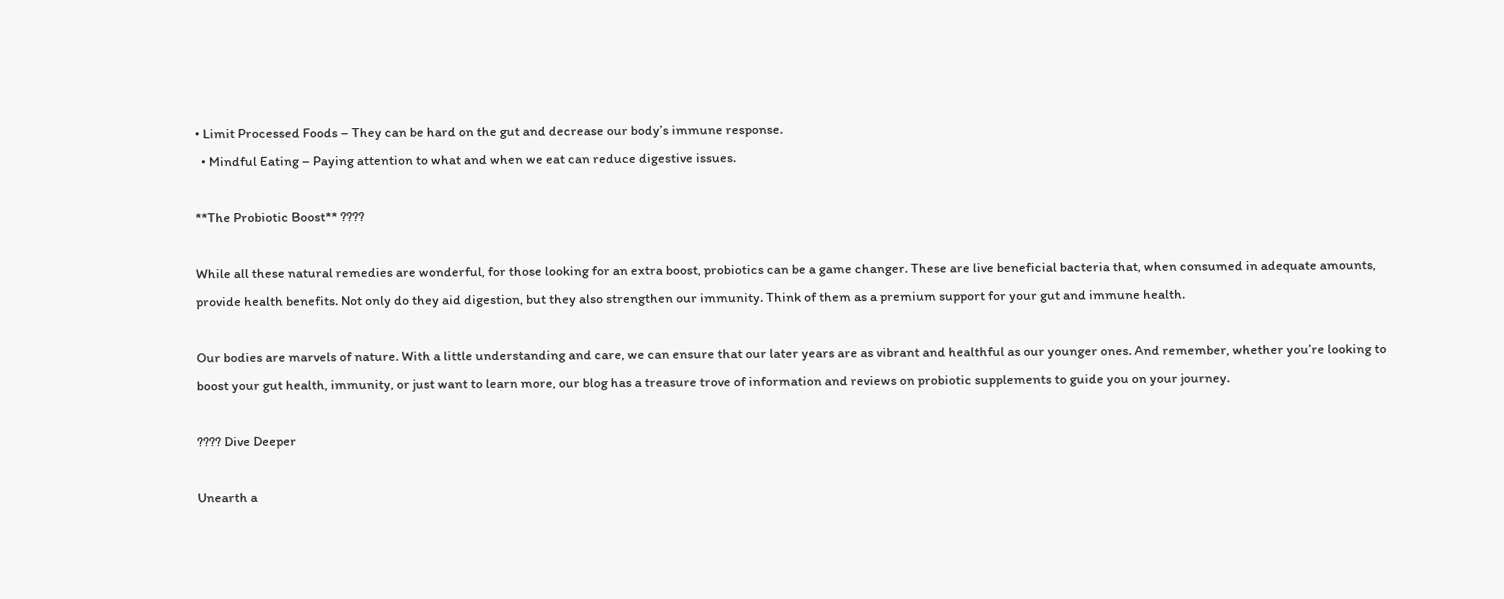• Limit Processed Foods – They can be hard on the gut and decrease our body’s immune response.
  • Mindful Eating – Paying attention to what and when we eat can reduce digestive issues.

**The Probiotic Boost** ????

While all these natural remedies are wonderful, for those looking for an extra boost, probiotics can be a game changer. These are live beneficial bacteria that, when consumed in adequate amounts, provide health benefits. Not only do they aid digestion, but they also strengthen our immunity. Think of them as a premium support for your gut and immune health.

Our bodies are marvels of nature. With a little understanding and care, we can ensure that our later years are as vibrant and healthful as our younger ones. And remember, whether you’re looking to boost your gut health, immunity, or just want to learn more, our blog has a treasure trove of information and reviews on probiotic supplements to guide you on your journey.

???? Dive Deeper

Unearth a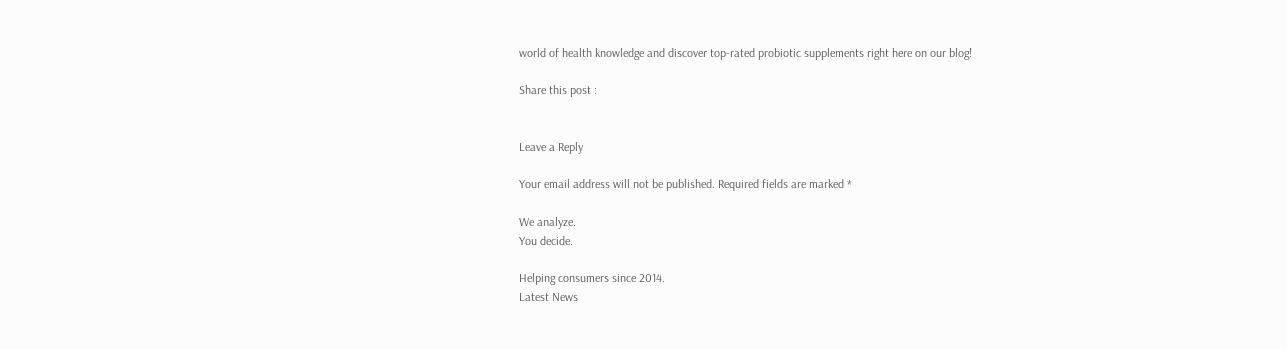world of health knowledge and discover top-rated probiotic supplements right here on our blog!

Share this post :


Leave a Reply

Your email address will not be published. Required fields are marked *

We analyze.
You decide.

Helping consumers since 2014.
Latest News